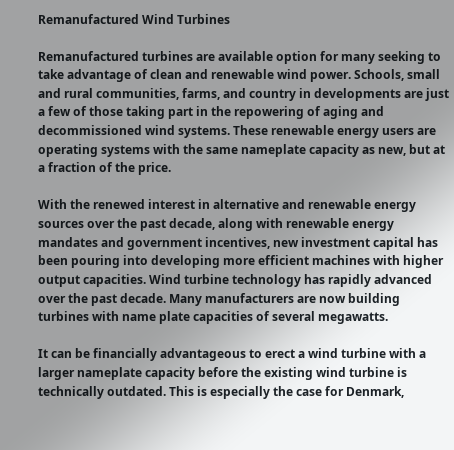Remanufactured Wind Turbines

Remanufactured turbines are available option for many seeking to take advantage of clean and renewable wind power. Schools, small and rural communities, farms, and country in developments are just a few of those taking part in the repowering of aging and decommissioned wind systems. These renewable energy users are operating systems with the same nameplate capacity as new, but at a fraction of the price.

With the renewed interest in alternative and renewable energy sources over the past decade, along with renewable energy mandates and government incentives, new investment capital has been pouring into developing more efficient machines with higher output capacities. Wind turbine technology has rapidly advanced over the past decade. Many manufacturers are now building turbines with name plate capacities of several megawatts.

It can be financially advantageous to erect a wind turbine with a larger nameplate capacity before the existing wind turbine is technically outdated. This is especially the case for Denmark,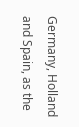Germany, Holland and Spain, as the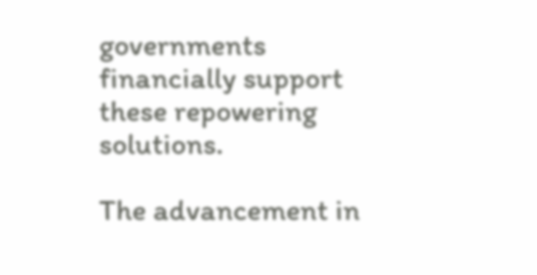governments financially support these repowering solutions.

The advancement in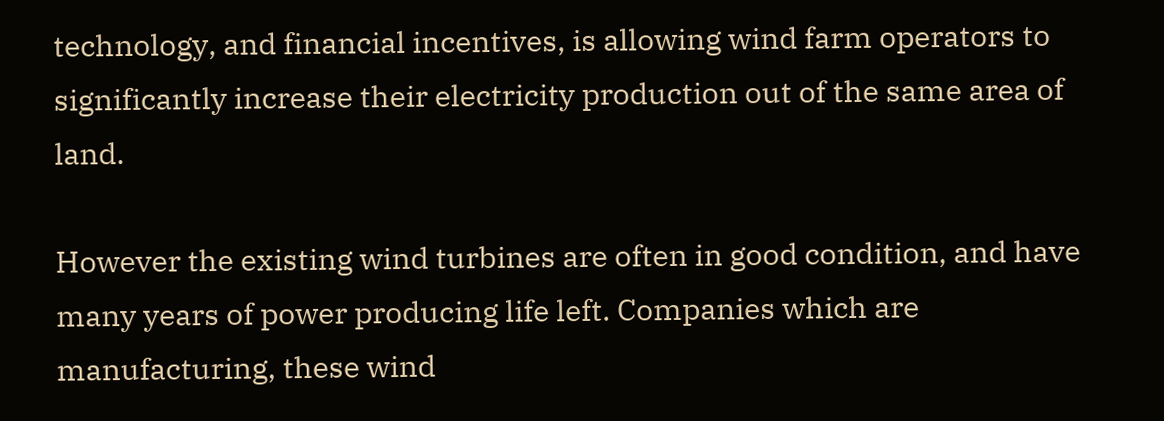technology, and financial incentives, is allowing wind farm operators to significantly increase their electricity production out of the same area of land.

However the existing wind turbines are often in good condition, and have many years of power producing life left. Companies which are manufacturing, these wind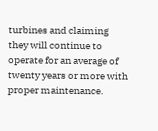turbines and claiming they will continue to operate for an average of twenty years or more with proper maintenance.